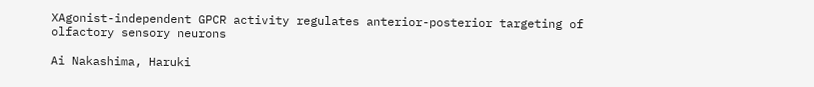XAgonist-independent GPCR activity regulates anterior-posterior targeting of olfactory sensory neurons

Ai Nakashima, Haruki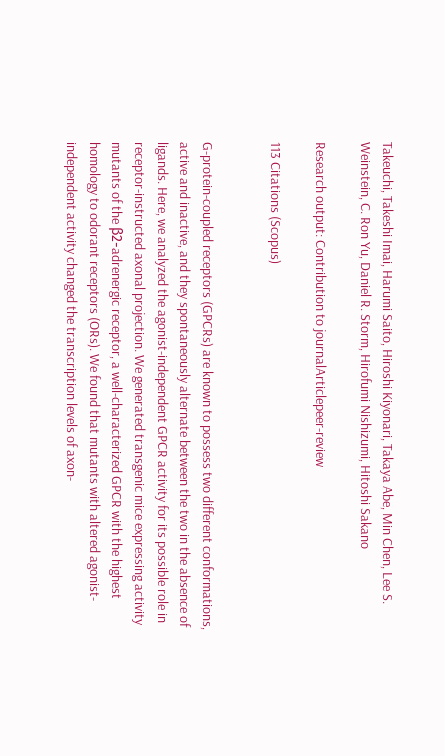Takeuchi, Takeshi Imai, Harumi Saito, Hiroshi Kiyonari, Takaya Abe, Min Chen, Lee S. Weinstein, C. Ron Yu, Daniel R. Storm, Hirofumi Nishizumi, Hitoshi Sakano

Research output: Contribution to journalArticlepeer-review

113 Citations (Scopus)


G-protein-coupled receptors (GPCRs) are known to possess two different conformations, active and inactive, and they spontaneously alternate between the two in the absence of ligands. Here, we analyzed the agonist-independent GPCR activity for its possible role in receptor-instructed axonal projection. We generated transgenic mice expressing activity mutants of the β2-adrenergic receptor, a well-characterized GPCR with the highest homology to odorant receptors (ORs). We found that mutants with altered agonist-independent activity changed the transcription levels of axon-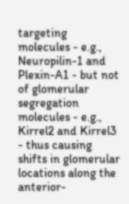targeting molecules - e.g., Neuropilin-1 and Plexin-A1 - but not of glomerular segregation molecules - e.g., Kirrel2 and Kirrel3 - thus causing shifts in glomerular locations along the anterior-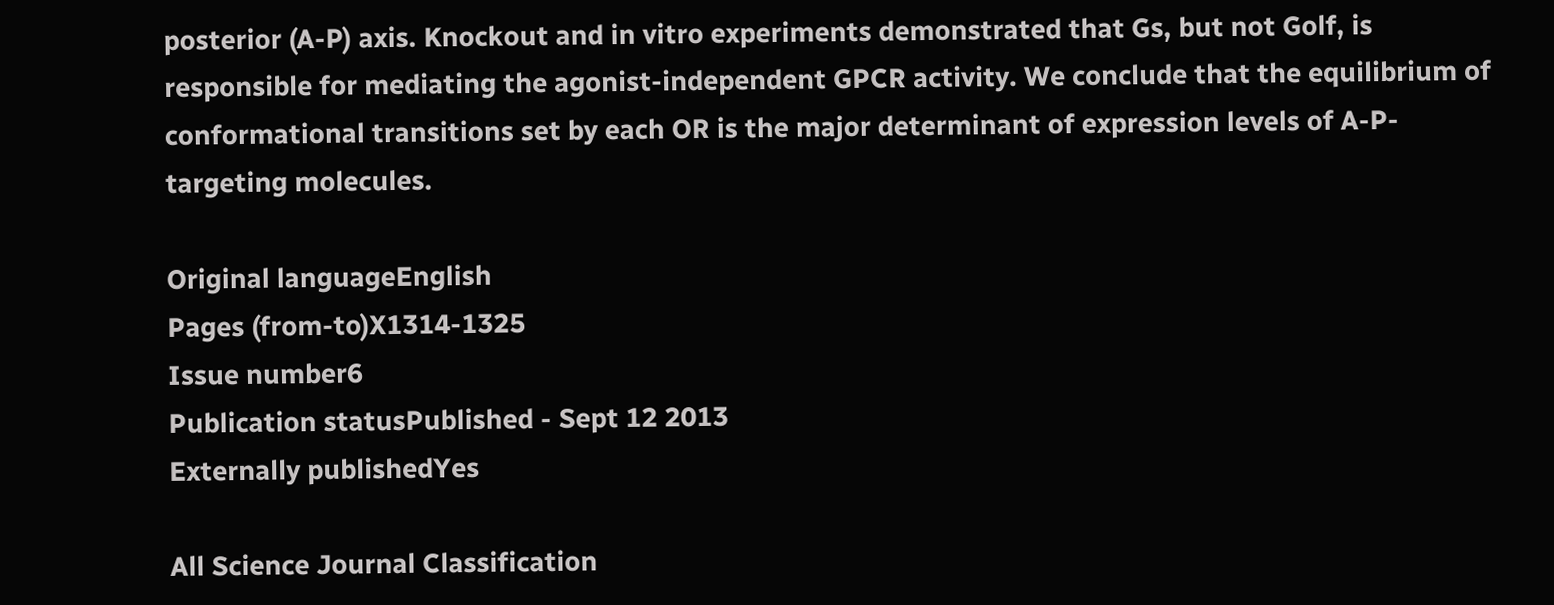posterior (A-P) axis. Knockout and in vitro experiments demonstrated that Gs, but not Golf, is responsible for mediating the agonist-independent GPCR activity. We conclude that the equilibrium of conformational transitions set by each OR is the major determinant of expression levels of A-P-targeting molecules.

Original languageEnglish
Pages (from-to)X1314-1325
Issue number6
Publication statusPublished - Sept 12 2013
Externally publishedYes

All Science Journal Classification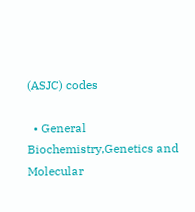(ASJC) codes

  • General Biochemistry,Genetics and Molecular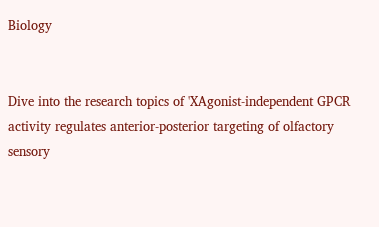Biology


Dive into the research topics of 'XAgonist-independent GPCR activity regulates anterior-posterior targeting of olfactory sensory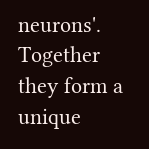neurons'. Together they form a unique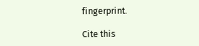fingerprint.

Cite this